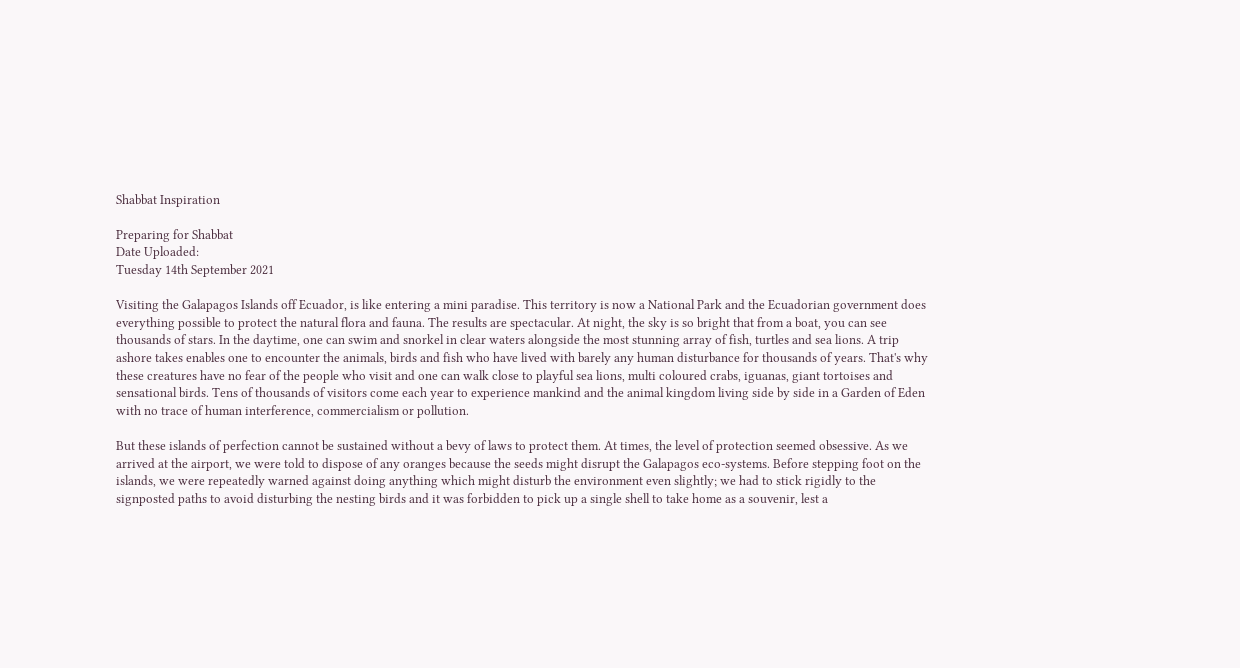Shabbat Inspiration

Preparing for Shabbat
Date Uploaded:
Tuesday 14th September 2021

Visiting the Galapagos Islands off Ecuador, is like entering a mini paradise. This territory is now a National Park and the Ecuadorian government does everything possible to protect the natural flora and fauna. The results are spectacular. At night, the sky is so bright that from a boat, you can see thousands of stars. In the daytime, one can swim and snorkel in clear waters alongside the most stunning array of fish, turtles and sea lions. A trip ashore takes enables one to encounter the animals, birds and fish who have lived with barely any human disturbance for thousands of years. That's why these creatures have no fear of the people who visit and one can walk close to playful sea lions, multi coloured crabs, iguanas, giant tortoises and sensational birds. Tens of thousands of visitors come each year to experience mankind and the animal kingdom living side by side in a Garden of Eden with no trace of human interference, commercialism or pollution.

But these islands of perfection cannot be sustained without a bevy of laws to protect them. At times, the level of protection seemed obsessive. As we arrived at the airport, we were told to dispose of any oranges because the seeds might disrupt the Galapagos eco-systems. Before stepping foot on the islands, we were repeatedly warned against doing anything which might disturb the environment even slightly; we had to stick rigidly to the signposted paths to avoid disturbing the nesting birds and it was forbidden to pick up a single shell to take home as a souvenir, lest a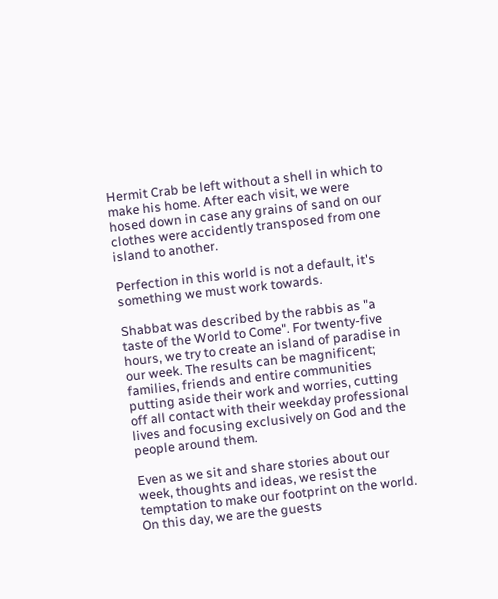Hermit Crab be left without a shell in which to make his home. After each visit, we were hosed down in case any grains of sand on our clothes were accidently transposed from one island to another.

Perfection in this world is not a default, it's something we must work towards.

Shabbat was described by the rabbis as "a taste of the World to Come". For twenty-five hours, we try to create an island of paradise in our week. The results can be magnificent; families, friends and entire communities putting aside their work and worries, cutting off all contact with their weekday professional lives and focusing exclusively on God and the people around them.

Even as we sit and share stories about our week, thoughts and ideas, we resist the temptation to make our footprint on the world. On this day, we are the guests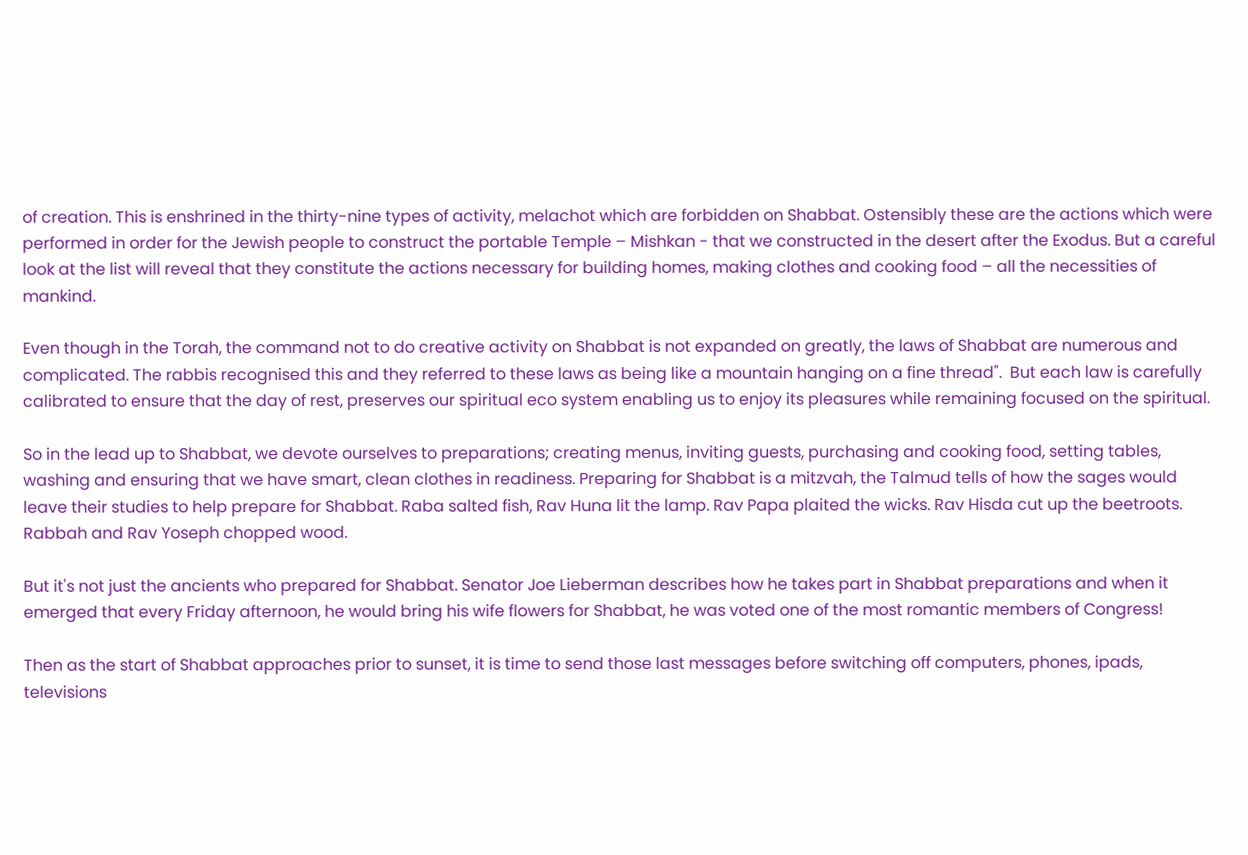of creation. This is enshrined in the thirty-nine types of activity, melachot which are forbidden on Shabbat. Ostensibly these are the actions which were performed in order for the Jewish people to construct the portable Temple – Mishkan - that we constructed in the desert after the Exodus. But a careful look at the list will reveal that they constitute the actions necessary for building homes, making clothes and cooking food – all the necessities of mankind.

Even though in the Torah, the command not to do creative activity on Shabbat is not expanded on greatly, the laws of Shabbat are numerous and complicated. The rabbis recognised this and they referred to these laws as being like a mountain hanging on a fine thread".  But each law is carefully calibrated to ensure that the day of rest, preserves our spiritual eco system enabling us to enjoy its pleasures while remaining focused on the spiritual.

So in the lead up to Shabbat, we devote ourselves to preparations; creating menus, inviting guests, purchasing and cooking food, setting tables, washing and ensuring that we have smart, clean clothes in readiness. Preparing for Shabbat is a mitzvah, the Talmud tells of how the sages would leave their studies to help prepare for Shabbat. Raba salted fish, Rav Huna lit the lamp. Rav Papa plaited the wicks. Rav Hisda cut up the beetroots. Rabbah and Rav Yoseph chopped wood.

But it's not just the ancients who prepared for Shabbat. Senator Joe Lieberman describes how he takes part in Shabbat preparations and when it emerged that every Friday afternoon, he would bring his wife flowers for Shabbat, he was voted one of the most romantic members of Congress!

Then as the start of Shabbat approaches prior to sunset, it is time to send those last messages before switching off computers, phones, ipads, televisions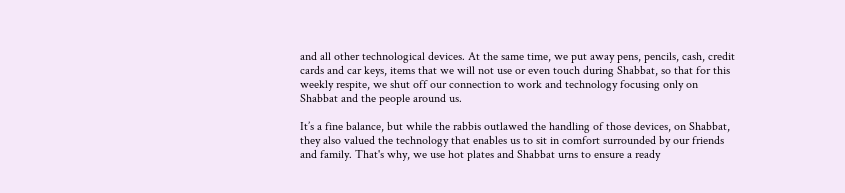and all other technological devices. At the same time, we put away pens, pencils, cash, credit cards and car keys, items that we will not use or even touch during Shabbat, so that for this weekly respite, we shut off our connection to work and technology focusing only on Shabbat and the people around us.

It’s a fine balance, but while the rabbis outlawed the handling of those devices, on Shabbat, they also valued the technology that enables us to sit in comfort surrounded by our friends and family. That's why, we use hot plates and Shabbat urns to ensure a ready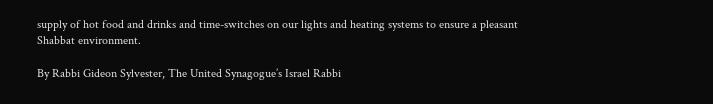supply of hot food and drinks and time-switches on our lights and heating systems to ensure a pleasant Shabbat environment.

By Rabbi Gideon Sylvester, The United Synagogue’s Israel Rabbi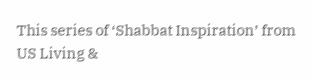This series of ‘Shabbat Inspiration’ from US Living &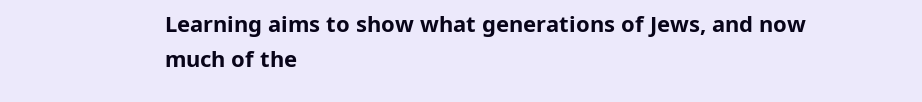Learning aims to show what generations of Jews, and now much of the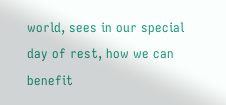world, sees in our special day of rest, how we can benefit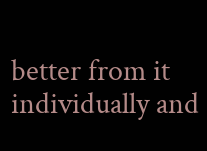better from it individually and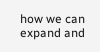how we can expand and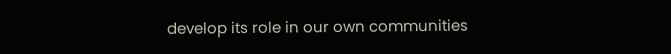develop its role in our own communities